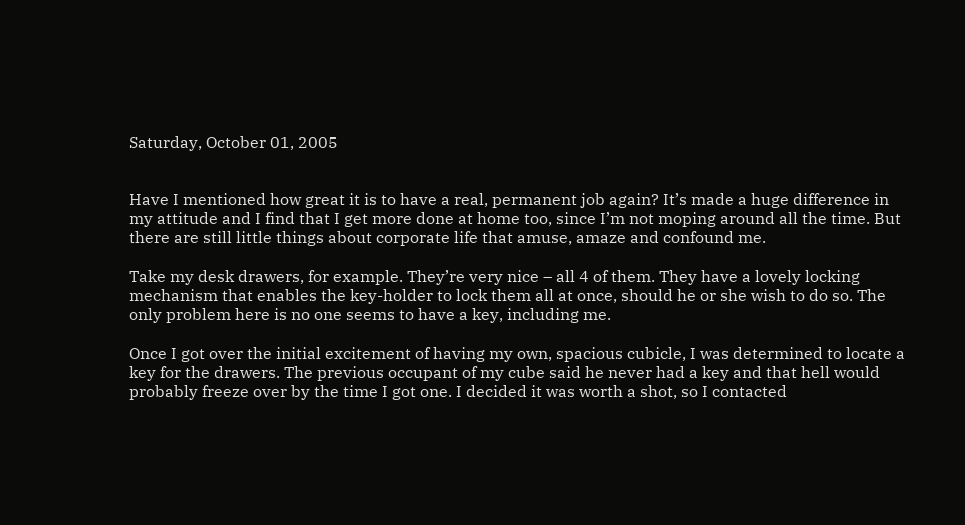Saturday, October 01, 2005


Have I mentioned how great it is to have a real, permanent job again? It’s made a huge difference in my attitude and I find that I get more done at home too, since I’m not moping around all the time. But there are still little things about corporate life that amuse, amaze and confound me.

Take my desk drawers, for example. They’re very nice – all 4 of them. They have a lovely locking mechanism that enables the key-holder to lock them all at once, should he or she wish to do so. The only problem here is no one seems to have a key, including me.

Once I got over the initial excitement of having my own, spacious cubicle, I was determined to locate a key for the drawers. The previous occupant of my cube said he never had a key and that hell would probably freeze over by the time I got one. I decided it was worth a shot, so I contacted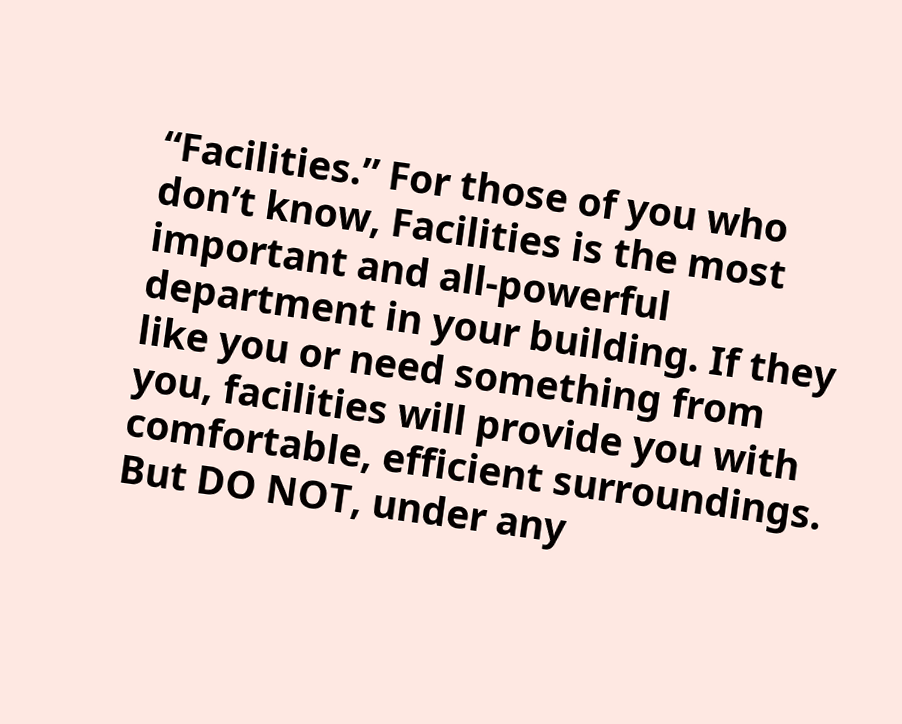“Facilities.” For those of you who don’t know, Facilities is the most important and all-powerful department in your building. If they like you or need something from you, facilities will provide you with comfortable, efficient surroundings. But DO NOT, under any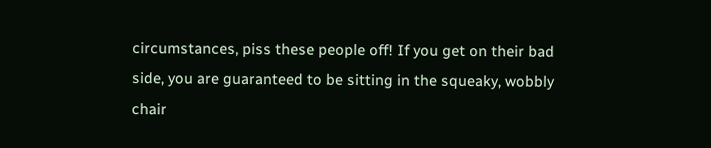circumstances, piss these people off! If you get on their bad side, you are guaranteed to be sitting in the squeaky, wobbly chair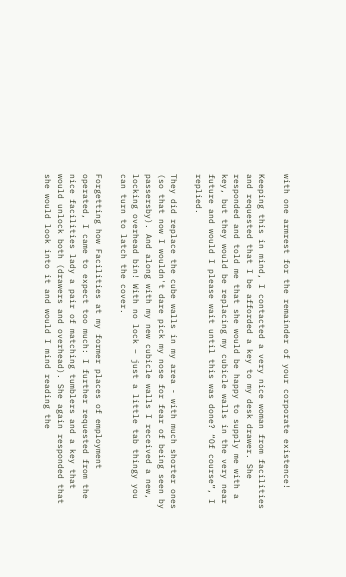with one armrest for the remainder of your corporate existence!

Keeping this in mind, I contacted a very nice woman from facilities and requested that I be afforded a key to my desk drawer. She responded and told me that she would be happy to supply me with a key, but they would be replacing my cubicle walls in the very near future and would I please wait until this was done? “Of course”, I replied.

They did replace the cube walls in my area - with much shorter ones (so that now I wouldn't dare pick my nose for fear of being seen by passersby). And along with my new cubicle walls I received a new, locking overhead bin! With no lock – just a little tab thingy you can turn to latch the cover.

Forgetting how Facilities at my former places of employment operated, I came to expect too much: I further requested from the nice facilities lady a pair of matching tumblers and a key that would unlock both (drawers and overhead). She again responded that she would look into it and would I mind reading the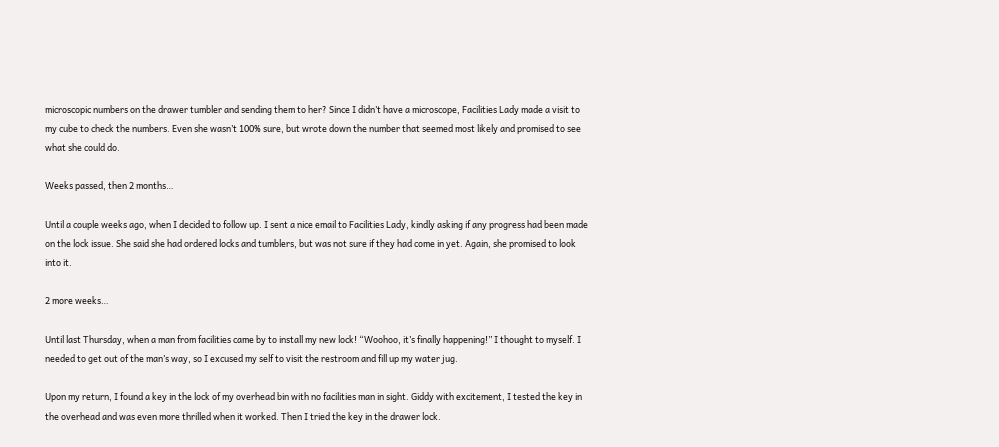microscopic numbers on the drawer tumbler and sending them to her? Since I didn’t have a microscope, Facilities Lady made a visit to my cube to check the numbers. Even she wasn’t 100% sure, but wrote down the number that seemed most likely and promised to see what she could do.

Weeks passed, then 2 months…

Until a couple weeks ago, when I decided to follow up. I sent a nice email to Facilities Lady, kindly asking if any progress had been made on the lock issue. She said she had ordered locks and tumblers, but was not sure if they had come in yet. Again, she promised to look into it.

2 more weeks…

Until last Thursday, when a man from facilities came by to install my new lock! “Woohoo, it’s finally happening!” I thought to myself. I needed to get out of the man’s way, so I excused my self to visit the restroom and fill up my water jug.

Upon my return, I found a key in the lock of my overhead bin with no facilities man in sight. Giddy with excitement, I tested the key in the overhead and was even more thrilled when it worked. Then I tried the key in the drawer lock.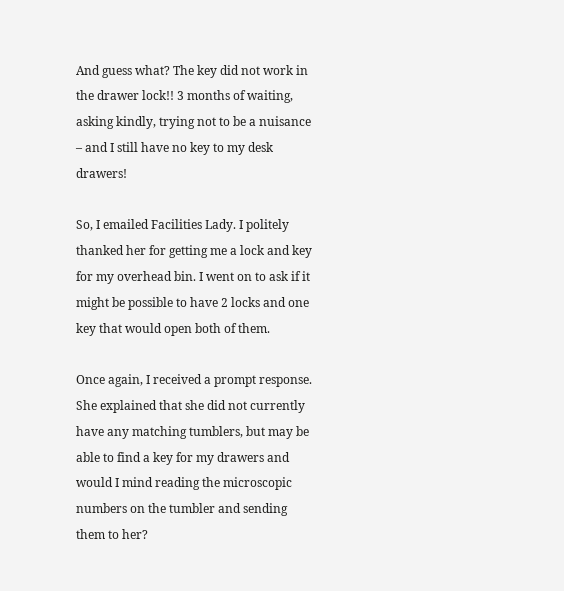And guess what? The key did not work in the drawer lock!! 3 months of waiting, asking kindly, trying not to be a nuisance – and I still have no key to my desk drawers!

So, I emailed Facilities Lady. I politely thanked her for getting me a lock and key for my overhead bin. I went on to ask if it might be possible to have 2 locks and one key that would open both of them.

Once again, I received a prompt response. She explained that she did not currently have any matching tumblers, but may be able to find a key for my drawers and would I mind reading the microscopic numbers on the tumbler and sending them to her?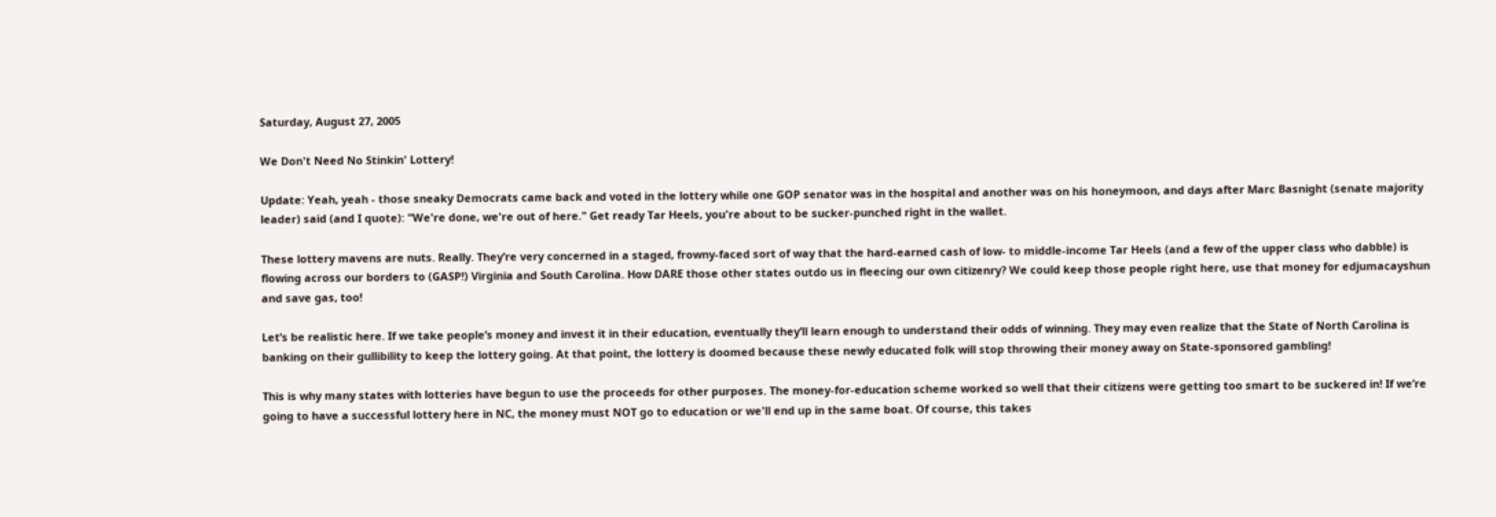Saturday, August 27, 2005

We Don't Need No Stinkin' Lottery!

Update: Yeah, yeah - those sneaky Democrats came back and voted in the lottery while one GOP senator was in the hospital and another was on his honeymoon, and days after Marc Basnight (senate majority leader) said (and I quote): "We're done, we're out of here." Get ready Tar Heels, you're about to be sucker-punched right in the wallet.

These lottery mavens are nuts. Really. They’re very concerned in a staged, frowny-faced sort of way that the hard-earned cash of low- to middle-income Tar Heels (and a few of the upper class who dabble) is flowing across our borders to (GASP!) Virginia and South Carolina. How DARE those other states outdo us in fleecing our own citizenry? We could keep those people right here, use that money for edjumacayshun and save gas, too!

Let’s be realistic here. If we take people’s money and invest it in their education, eventually they’ll learn enough to understand their odds of winning. They may even realize that the State of North Carolina is banking on their gullibility to keep the lottery going. At that point, the lottery is doomed because these newly educated folk will stop throwing their money away on State-sponsored gambling!

This is why many states with lotteries have begun to use the proceeds for other purposes. The money-for-education scheme worked so well that their citizens were getting too smart to be suckered in! If we’re going to have a successful lottery here in NC, the money must NOT go to education or we'll end up in the same boat. Of course, this takes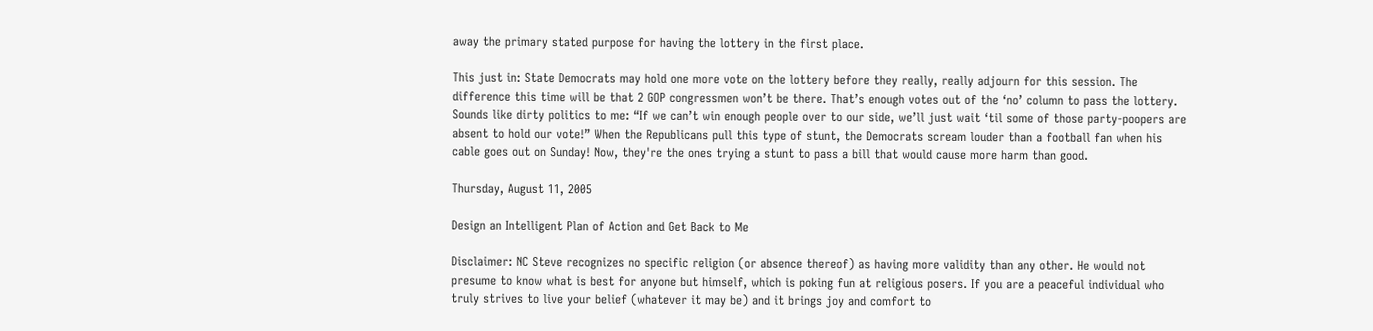away the primary stated purpose for having the lottery in the first place.

This just in: State Democrats may hold one more vote on the lottery before they really, really adjourn for this session. The difference this time will be that 2 GOP congressmen won’t be there. That’s enough votes out of the ‘no’ column to pass the lottery. Sounds like dirty politics to me: “If we can’t win enough people over to our side, we’ll just wait ‘til some of those party-poopers are absent to hold our vote!” When the Republicans pull this type of stunt, the Democrats scream louder than a football fan when his cable goes out on Sunday! Now, they're the ones trying a stunt to pass a bill that would cause more harm than good.

Thursday, August 11, 2005

Design an Intelligent Plan of Action and Get Back to Me

Disclaimer: NC Steve recognizes no specific religion (or absence thereof) as having more validity than any other. He would not presume to know what is best for anyone but himself, which is poking fun at religious posers. If you are a peaceful individual who truly strives to live your belief (whatever it may be) and it brings joy and comfort to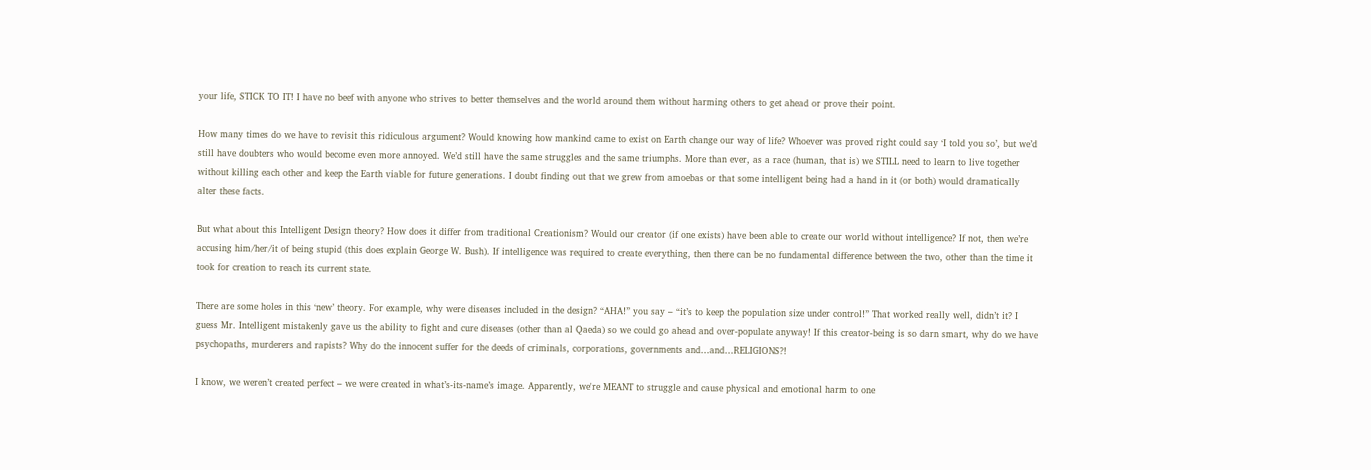your life, STICK TO IT! I have no beef with anyone who strives to better themselves and the world around them without harming others to get ahead or prove their point.

How many times do we have to revisit this ridiculous argument? Would knowing how mankind came to exist on Earth change our way of life? Whoever was proved right could say ‘I told you so’, but we’d still have doubters who would become even more annoyed. We’d still have the same struggles and the same triumphs. More than ever, as a race (human, that is) we STILL need to learn to live together without killing each other and keep the Earth viable for future generations. I doubt finding out that we grew from amoebas or that some intelligent being had a hand in it (or both) would dramatically alter these facts.

But what about this Intelligent Design theory? How does it differ from traditional Creationism? Would our creator (if one exists) have been able to create our world without intelligence? If not, then we’re accusing him/her/it of being stupid (this does explain George W. Bush). If intelligence was required to create everything, then there can be no fundamental difference between the two, other than the time it took for creation to reach its current state.

There are some holes in this ‘new’ theory. For example, why were diseases included in the design? “AHA!” you say – “it’s to keep the population size under control!” That worked really well, didn’t it? I guess Mr. Intelligent mistakenly gave us the ability to fight and cure diseases (other than al Qaeda) so we could go ahead and over-populate anyway! If this creator-being is so darn smart, why do we have psychopaths, murderers and rapists? Why do the innocent suffer for the deeds of criminals, corporations, governments and…and…RELIGIONS?!

I know, we weren’t created perfect – we were created in what’s-its-name’s image. Apparently, we're MEANT to struggle and cause physical and emotional harm to one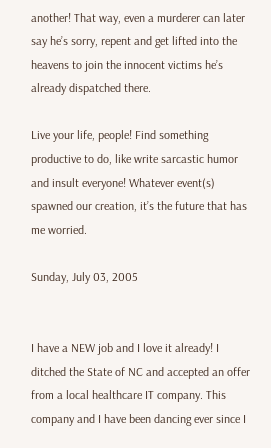another! That way, even a murderer can later say he’s sorry, repent and get lifted into the heavens to join the innocent victims he’s already dispatched there.

Live your life, people! Find something productive to do, like write sarcastic humor and insult everyone! Whatever event(s) spawned our creation, it’s the future that has me worried.

Sunday, July 03, 2005


I have a NEW job and I love it already! I ditched the State of NC and accepted an offer from a local healthcare IT company. This company and I have been dancing ever since I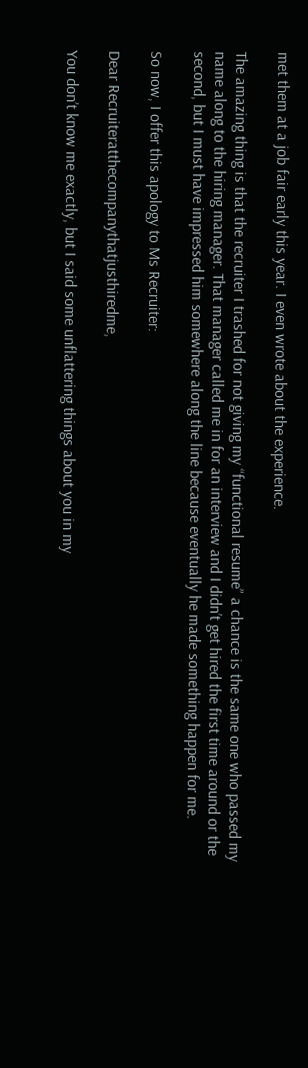met them at a job fair early this year. I even wrote about the experience.

The amazing thing is that the recruiter I trashed for not giving my “functional resume” a chance is the same one who passed my name along to the hiring manager. That manager called me in for an interview and I didn’t get hired the first time around or the second, but I must have impressed him somewhere along the line because eventually he made something happen for me.

So now, I offer this apology to Ms Recruiter:

Dear Recruiteratthecompanythatjusthiredme,

You don’t know me exactly, but I said some unflattering things about you in my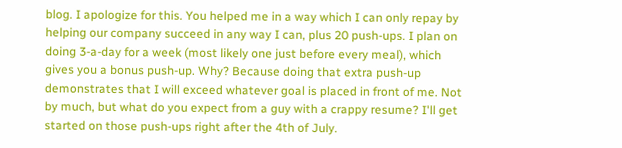blog. I apologize for this. You helped me in a way which I can only repay by helping our company succeed in any way I can, plus 20 push-ups. I plan on doing 3-a-day for a week (most likely one just before every meal), which gives you a bonus push-up. Why? Because doing that extra push-up demonstrates that I will exceed whatever goal is placed in front of me. Not by much, but what do you expect from a guy with a crappy resume? I'll get started on those push-ups right after the 4th of July.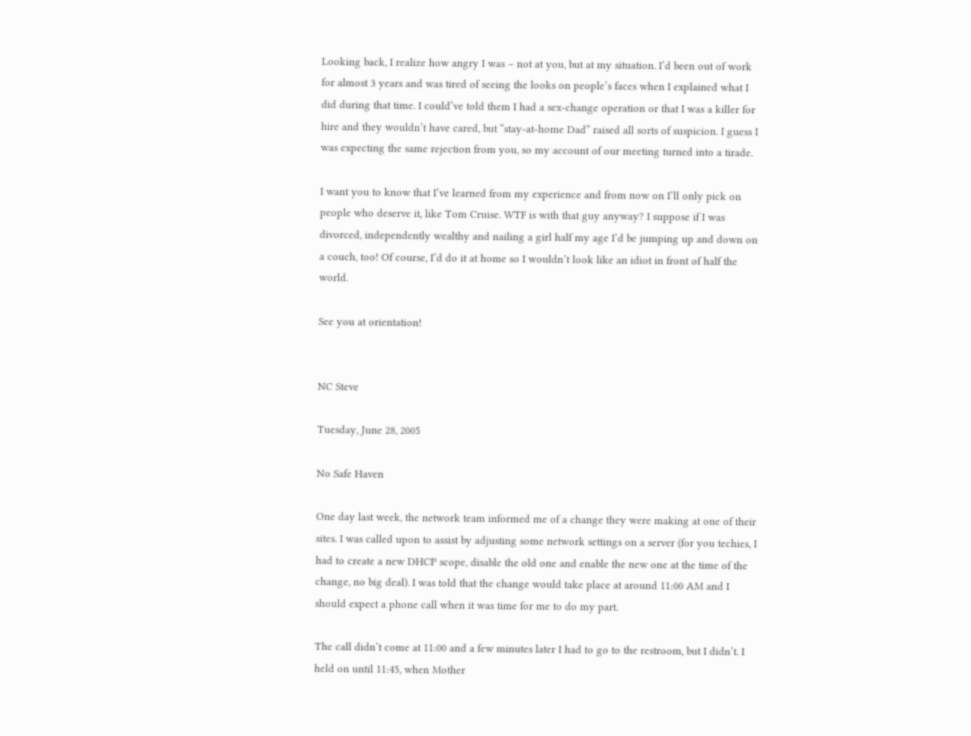Looking back, I realize how angry I was – not at you, but at my situation. I’d been out of work for almost 3 years and was tired of seeing the looks on people’s faces when I explained what I did during that time. I could’ve told them I had a sex-change operation or that I was a killer for hire and they wouldn’t have cared, but “stay-at-home Dad” raised all sorts of suspicion. I guess I was expecting the same rejection from you, so my account of our meeting turned into a tirade.

I want you to know that I’ve learned from my experience and from now on I’ll only pick on people who deserve it, like Tom Cruise. WTF is with that guy anyway? I suppose if I was divorced, independently wealthy and nailing a girl half my age I’d be jumping up and down on a couch, too! Of course, I’d do it at home so I wouldn’t look like an idiot in front of half the world.

See you at orientation!


NC Steve

Tuesday, June 28, 2005

No Safe Haven

One day last week, the network team informed me of a change they were making at one of their sites. I was called upon to assist by adjusting some network settings on a server (for you techies, I had to create a new DHCP scope, disable the old one and enable the new one at the time of the change, no big deal). I was told that the change would take place at around 11:00 AM and I should expect a phone call when it was time for me to do my part.

The call didn’t come at 11:00 and a few minutes later I had to go to the restroom, but I didn’t. I held on until 11:45, when Mother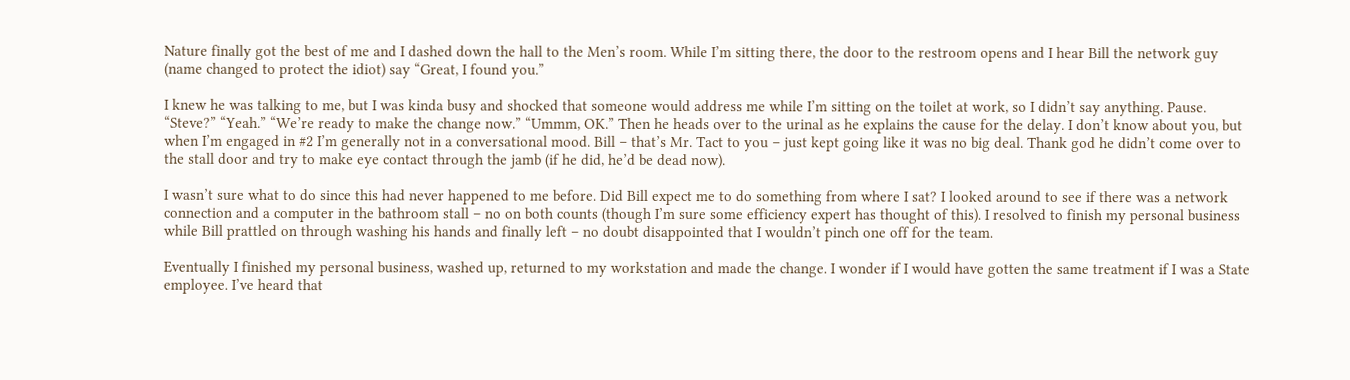Nature finally got the best of me and I dashed down the hall to the Men’s room. While I’m sitting there, the door to the restroom opens and I hear Bill the network guy (name changed to protect the idiot) say “Great, I found you.”

I knew he was talking to me, but I was kinda busy and shocked that someone would address me while I’m sitting on the toilet at work, so I didn’t say anything. Pause. “Steve?” “Yeah.” “We’re ready to make the change now.” “Ummm, OK.” Then he heads over to the urinal as he explains the cause for the delay. I don’t know about you, but when I’m engaged in #2 I’m generally not in a conversational mood. Bill – that’s Mr. Tact to you – just kept going like it was no big deal. Thank god he didn’t come over to the stall door and try to make eye contact through the jamb (if he did, he’d be dead now).

I wasn’t sure what to do since this had never happened to me before. Did Bill expect me to do something from where I sat? I looked around to see if there was a network connection and a computer in the bathroom stall – no on both counts (though I’m sure some efficiency expert has thought of this). I resolved to finish my personal business while Bill prattled on through washing his hands and finally left – no doubt disappointed that I wouldn’t pinch one off for the team.

Eventually I finished my personal business, washed up, returned to my workstation and made the change. I wonder if I would have gotten the same treatment if I was a State employee. I’ve heard that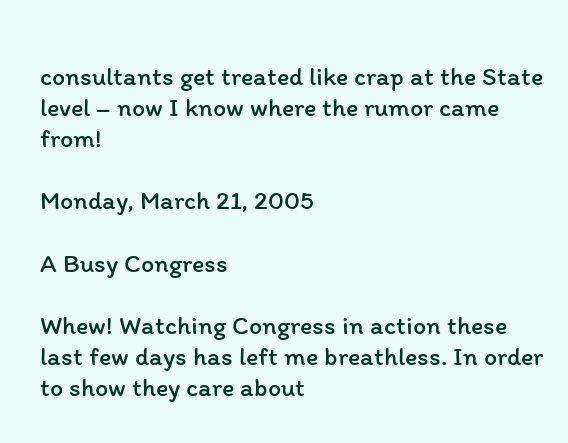consultants get treated like crap at the State level – now I know where the rumor came from!

Monday, March 21, 2005

A Busy Congress

Whew! Watching Congress in action these last few days has left me breathless. In order to show they care about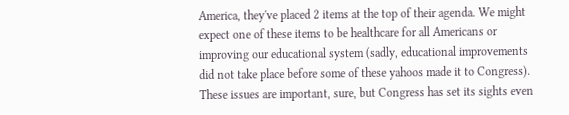America, they've placed 2 items at the top of their agenda. We might expect one of these items to be healthcare for all Americans or improving our educational system (sadly, educational improvements did not take place before some of these yahoos made it to Congress). These issues are important, sure, but Congress has set its sights even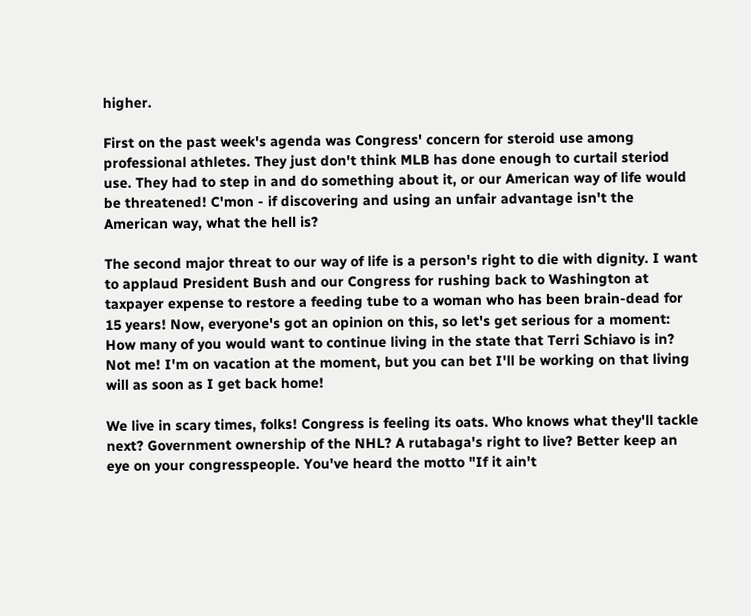higher.

First on the past week's agenda was Congress' concern for steroid use among professional athletes. They just don't think MLB has done enough to curtail steriod use. They had to step in and do something about it, or our American way of life would be threatened! C'mon - if discovering and using an unfair advantage isn't the American way, what the hell is?

The second major threat to our way of life is a person's right to die with dignity. I want to applaud President Bush and our Congress for rushing back to Washington at taxpayer expense to restore a feeding tube to a woman who has been brain-dead for 15 years! Now, everyone's got an opinion on this, so let's get serious for a moment: How many of you would want to continue living in the state that Terri Schiavo is in? Not me! I'm on vacation at the moment, but you can bet I'll be working on that living will as soon as I get back home!

We live in scary times, folks! Congress is feeling its oats. Who knows what they'll tackle next? Government ownership of the NHL? A rutabaga's right to live? Better keep an eye on your congresspeople. You've heard the motto "If it ain't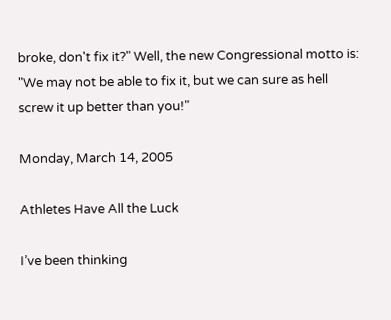broke, don't fix it?" Well, the new Congressional motto is: "We may not be able to fix it, but we can sure as hell screw it up better than you!"

Monday, March 14, 2005

Athletes Have All the Luck

I’ve been thinking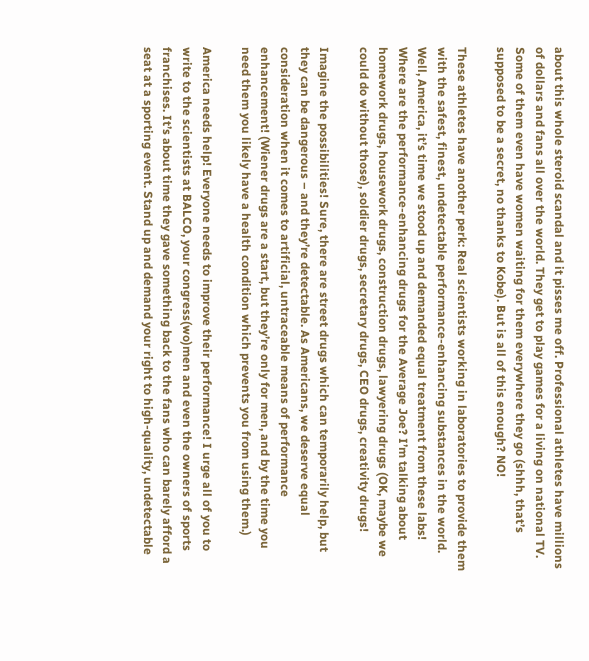about this whole steroid scandal and it pisses me off. Professional athletes have millions of dollars and fans all over the world. They get to play games for a living on national TV. Some of them even have women waiting for them everywhere they go (shhh, that’s supposed to be a secret, no thanks to Kobe). But is all of this enough? NO!

These athletes have another perk: Real scientists working in laboratories to provide them with the safest, finest, undetectable performance-enhancing substances in the world. Well, America, it’s time we stood up and demanded equal treatment from these labs! Where are the performance-enhancing drugs for the Average Joe? I’m talking about homework drugs, housework drugs, construction drugs, lawyering drugs (OK, maybe we could do without those), soldier drugs, secretary drugs, CEO drugs, creativity drugs!

Imagine the possibilities! Sure, there are street drugs which can temporarily help, but they can be dangerous – and they’re detectable. As Americans, we deserve equal consideration when it comes to artificial, untraceable means of performance enhancement! (Wiener drugs are a start, but they’re only for men, and by the time you need them you likely have a health condition which prevents you from using them.)

America needs help! Everyone needs to improve their performance! I urge all of you to write to the scientists at BALCO, your congress(wo)men and even the owners of sports franchises. It’s about time they gave something back to the fans who can barely afford a seat at a sporting event. Stand up and demand your right to high-quality, undetectable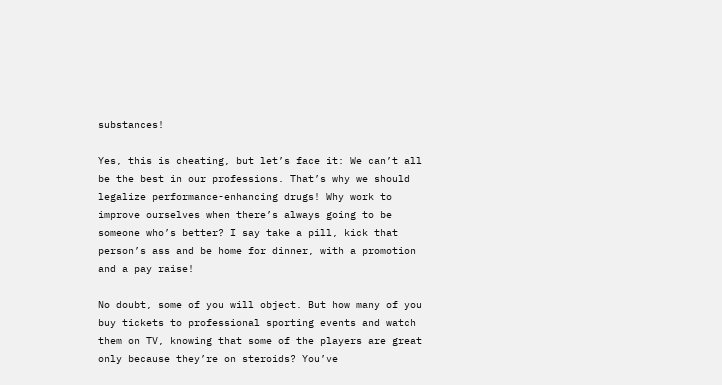substances!

Yes, this is cheating, but let’s face it: We can’t all be the best in our professions. That’s why we should legalize performance-enhancing drugs! Why work to improve ourselves when there’s always going to be someone who’s better? I say take a pill, kick that person’s ass and be home for dinner, with a promotion and a pay raise!

No doubt, some of you will object. But how many of you buy tickets to professional sporting events and watch them on TV, knowing that some of the players are great only because they’re on steroids? You’ve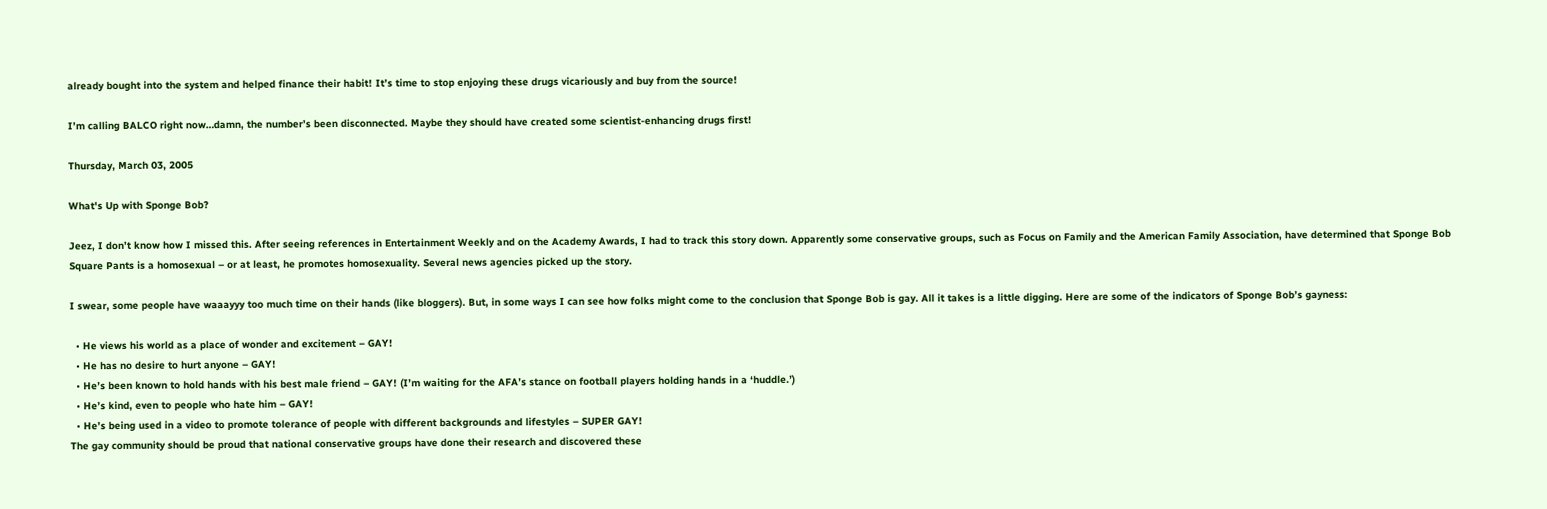already bought into the system and helped finance their habit! It’s time to stop enjoying these drugs vicariously and buy from the source!

I’m calling BALCO right now…damn, the number’s been disconnected. Maybe they should have created some scientist-enhancing drugs first!

Thursday, March 03, 2005

What's Up with Sponge Bob?

Jeez, I don’t know how I missed this. After seeing references in Entertainment Weekly and on the Academy Awards, I had to track this story down. Apparently some conservative groups, such as Focus on Family and the American Family Association, have determined that Sponge Bob Square Pants is a homosexual – or at least, he promotes homosexuality. Several news agencies picked up the story.

I swear, some people have waaayyy too much time on their hands (like bloggers). But, in some ways I can see how folks might come to the conclusion that Sponge Bob is gay. All it takes is a little digging. Here are some of the indicators of Sponge Bob’s gayness:

  • He views his world as a place of wonder and excitement – GAY!
  • He has no desire to hurt anyone – GAY!
  • He’s been known to hold hands with his best male friend – GAY! (I’m waiting for the AFA’s stance on football players holding hands in a ‘huddle.’)
  • He’s kind, even to people who hate him – GAY!
  • He’s being used in a video to promote tolerance of people with different backgrounds and lifestyles – SUPER GAY!
The gay community should be proud that national conservative groups have done their research and discovered these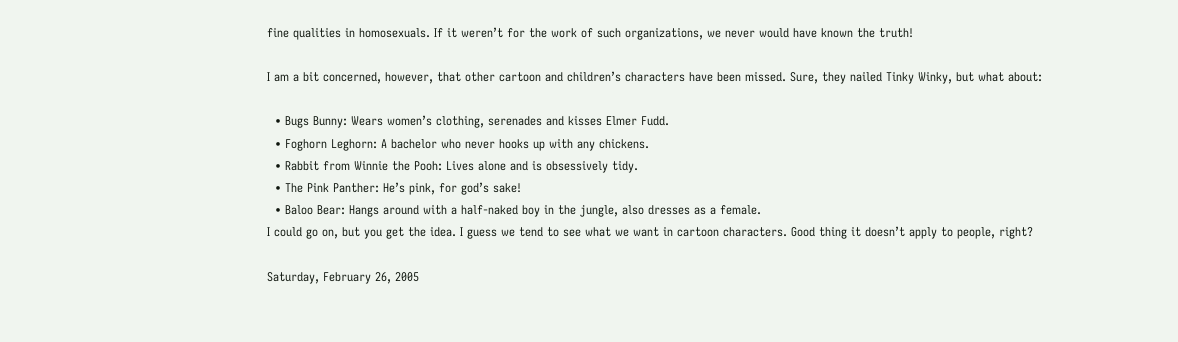fine qualities in homosexuals. If it weren’t for the work of such organizations, we never would have known the truth!

I am a bit concerned, however, that other cartoon and children’s characters have been missed. Sure, they nailed Tinky Winky, but what about:

  • Bugs Bunny: Wears women’s clothing, serenades and kisses Elmer Fudd.
  • Foghorn Leghorn: A bachelor who never hooks up with any chickens.
  • Rabbit from Winnie the Pooh: Lives alone and is obsessively tidy.
  • The Pink Panther: He’s pink, for god’s sake!
  • Baloo Bear: Hangs around with a half-naked boy in the jungle, also dresses as a female.
I could go on, but you get the idea. I guess we tend to see what we want in cartoon characters. Good thing it doesn’t apply to people, right?

Saturday, February 26, 2005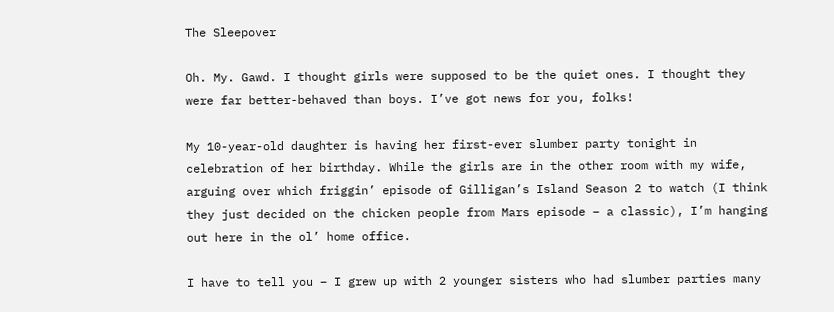The Sleepover

Oh. My. Gawd. I thought girls were supposed to be the quiet ones. I thought they were far better-behaved than boys. I’ve got news for you, folks!

My 10-year-old daughter is having her first-ever slumber party tonight in celebration of her birthday. While the girls are in the other room with my wife, arguing over which friggin’ episode of Gilligan’s Island Season 2 to watch (I think they just decided on the chicken people from Mars episode – a classic), I’m hanging out here in the ol’ home office.

I have to tell you – I grew up with 2 younger sisters who had slumber parties many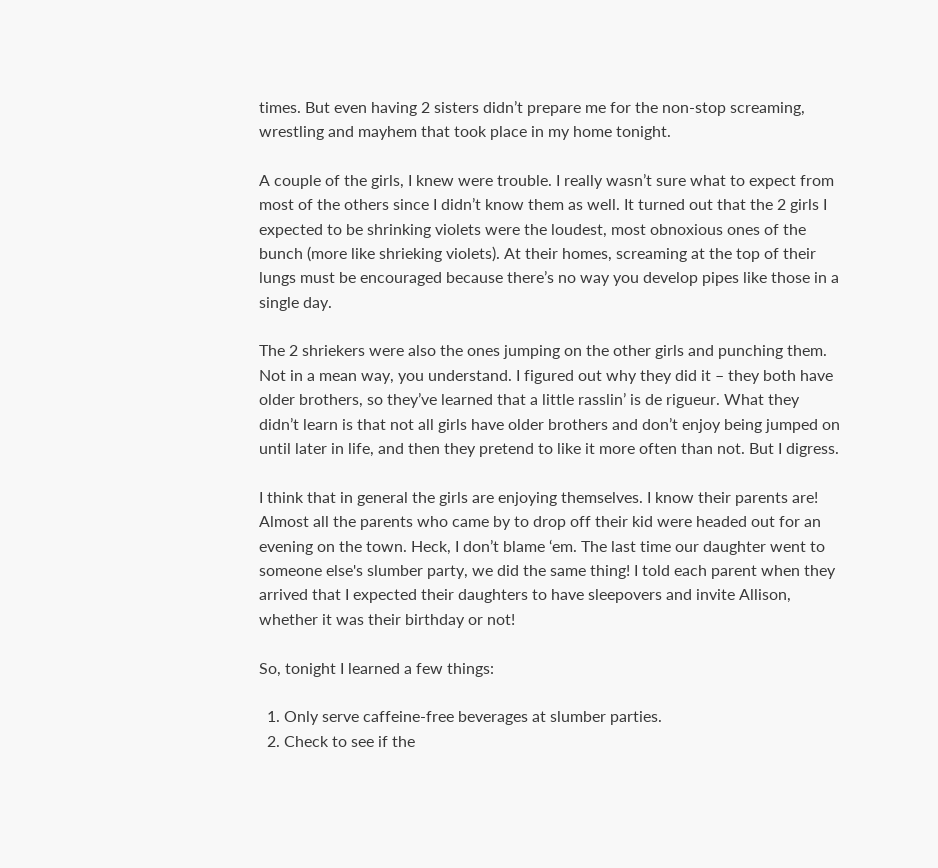times. But even having 2 sisters didn’t prepare me for the non-stop screaming, wrestling and mayhem that took place in my home tonight.

A couple of the girls, I knew were trouble. I really wasn’t sure what to expect from most of the others since I didn’t know them as well. It turned out that the 2 girls I expected to be shrinking violets were the loudest, most obnoxious ones of the bunch (more like shrieking violets). At their homes, screaming at the top of their lungs must be encouraged because there’s no way you develop pipes like those in a single day.

The 2 shriekers were also the ones jumping on the other girls and punching them. Not in a mean way, you understand. I figured out why they did it – they both have older brothers, so they’ve learned that a little rasslin’ is de rigueur. What they didn’t learn is that not all girls have older brothers and don’t enjoy being jumped on until later in life, and then they pretend to like it more often than not. But I digress.

I think that in general the girls are enjoying themselves. I know their parents are! Almost all the parents who came by to drop off their kid were headed out for an evening on the town. Heck, I don’t blame ‘em. The last time our daughter went to someone else's slumber party, we did the same thing! I told each parent when they arrived that I expected their daughters to have sleepovers and invite Allison, whether it was their birthday or not!

So, tonight I learned a few things:

  1. Only serve caffeine-free beverages at slumber parties.
  2. Check to see if the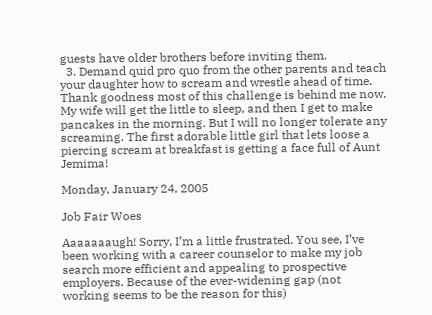guests have older brothers before inviting them.
  3. Demand quid pro quo from the other parents and teach your daughter how to scream and wrestle ahead of time.
Thank goodness most of this challenge is behind me now. My wife will get the little to sleep, and then I get to make pancakes in the morning. But I will no longer tolerate any screaming. The first adorable little girl that lets loose a piercing scream at breakfast is getting a face full of Aunt Jemima!

Monday, January 24, 2005

Job Fair Woes

Aaaaaaaugh! Sorry, I’m a little frustrated. You see, I’ve been working with a career counselor to make my job search more efficient and appealing to prospective employers. Because of the ever-widening gap (not working seems to be the reason for this)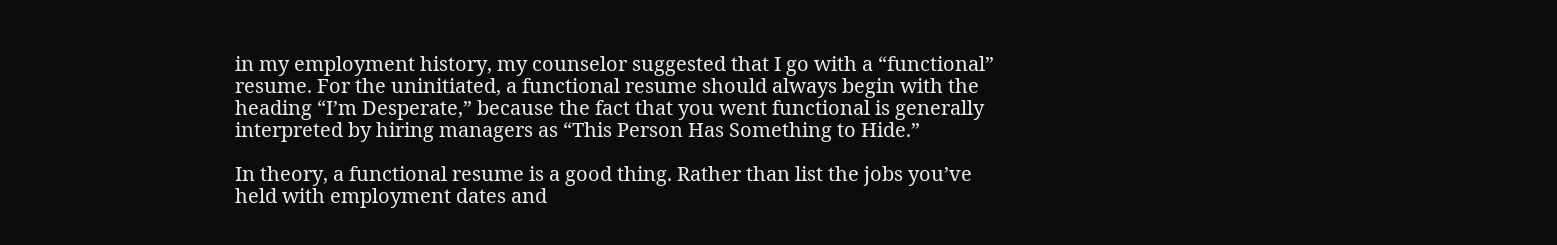in my employment history, my counselor suggested that I go with a “functional” resume. For the uninitiated, a functional resume should always begin with the heading “I’m Desperate,” because the fact that you went functional is generally interpreted by hiring managers as “This Person Has Something to Hide.”

In theory, a functional resume is a good thing. Rather than list the jobs you’ve held with employment dates and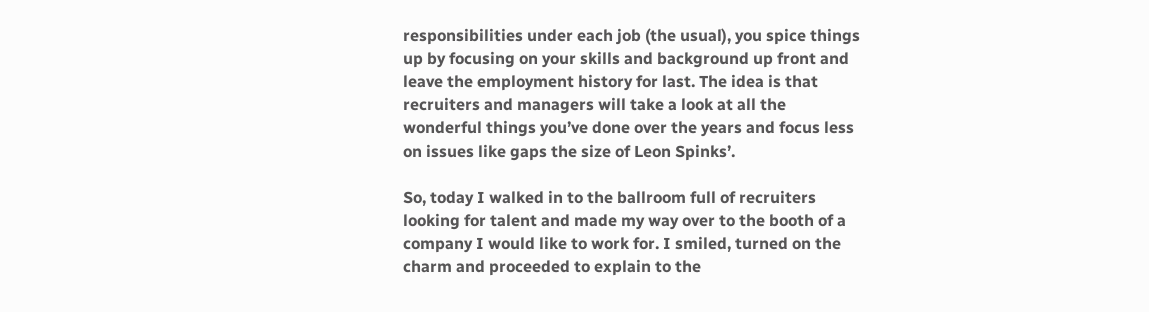responsibilities under each job (the usual), you spice things up by focusing on your skills and background up front and leave the employment history for last. The idea is that recruiters and managers will take a look at all the wonderful things you’ve done over the years and focus less on issues like gaps the size of Leon Spinks’.

So, today I walked in to the ballroom full of recruiters looking for talent and made my way over to the booth of a company I would like to work for. I smiled, turned on the charm and proceeded to explain to the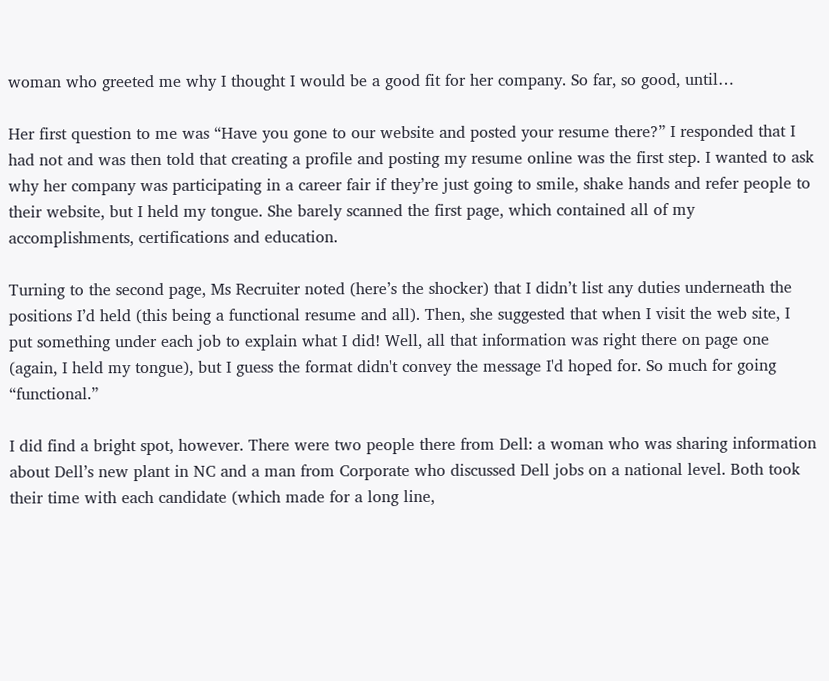woman who greeted me why I thought I would be a good fit for her company. So far, so good, until…

Her first question to me was “Have you gone to our website and posted your resume there?” I responded that I had not and was then told that creating a profile and posting my resume online was the first step. I wanted to ask why her company was participating in a career fair if they’re just going to smile, shake hands and refer people to their website, but I held my tongue. She barely scanned the first page, which contained all of my accomplishments, certifications and education.

Turning to the second page, Ms Recruiter noted (here’s the shocker) that I didn’t list any duties underneath the positions I’d held (this being a functional resume and all). Then, she suggested that when I visit the web site, I put something under each job to explain what I did! Well, all that information was right there on page one (again, I held my tongue), but I guess the format didn't convey the message I'd hoped for. So much for going “functional.”

I did find a bright spot, however. There were two people there from Dell: a woman who was sharing information about Dell’s new plant in NC and a man from Corporate who discussed Dell jobs on a national level. Both took their time with each candidate (which made for a long line,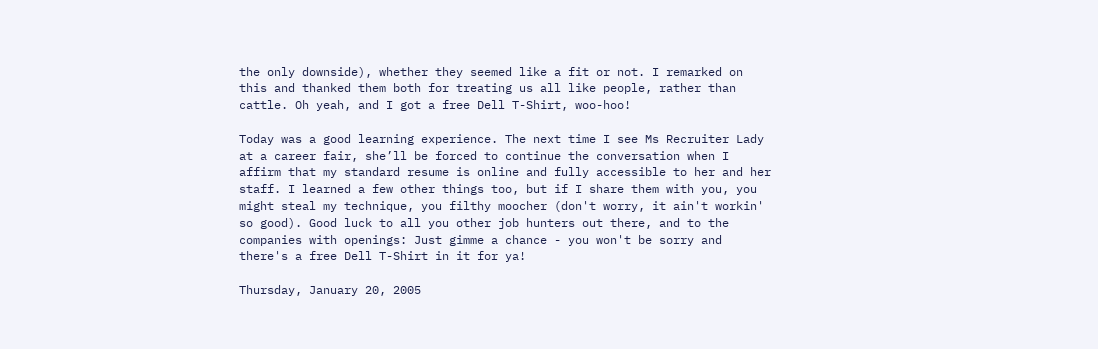the only downside), whether they seemed like a fit or not. I remarked on this and thanked them both for treating us all like people, rather than cattle. Oh yeah, and I got a free Dell T-Shirt, woo-hoo!

Today was a good learning experience. The next time I see Ms Recruiter Lady at a career fair, she’ll be forced to continue the conversation when I affirm that my standard resume is online and fully accessible to her and her staff. I learned a few other things too, but if I share them with you, you might steal my technique, you filthy moocher (don't worry, it ain't workin' so good). Good luck to all you other job hunters out there, and to the companies with openings: Just gimme a chance - you won't be sorry and there's a free Dell T-Shirt in it for ya!

Thursday, January 20, 2005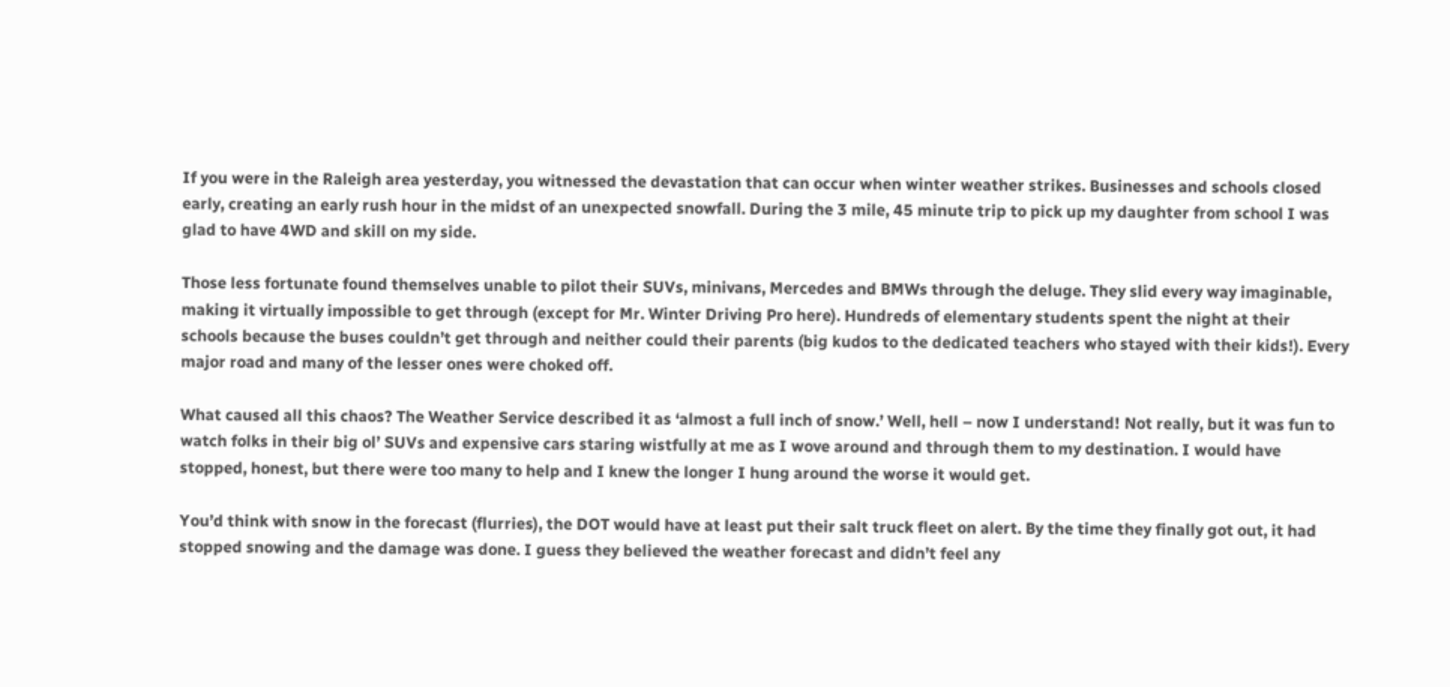If you were in the Raleigh area yesterday, you witnessed the devastation that can occur when winter weather strikes. Businesses and schools closed early, creating an early rush hour in the midst of an unexpected snowfall. During the 3 mile, 45 minute trip to pick up my daughter from school I was glad to have 4WD and skill on my side.

Those less fortunate found themselves unable to pilot their SUVs, minivans, Mercedes and BMWs through the deluge. They slid every way imaginable, making it virtually impossible to get through (except for Mr. Winter Driving Pro here). Hundreds of elementary students spent the night at their schools because the buses couldn’t get through and neither could their parents (big kudos to the dedicated teachers who stayed with their kids!). Every major road and many of the lesser ones were choked off.

What caused all this chaos? The Weather Service described it as ‘almost a full inch of snow.’ Well, hell – now I understand! Not really, but it was fun to watch folks in their big ol’ SUVs and expensive cars staring wistfully at me as I wove around and through them to my destination. I would have stopped, honest, but there were too many to help and I knew the longer I hung around the worse it would get.

You’d think with snow in the forecast (flurries), the DOT would have at least put their salt truck fleet on alert. By the time they finally got out, it had stopped snowing and the damage was done. I guess they believed the weather forecast and didn’t feel any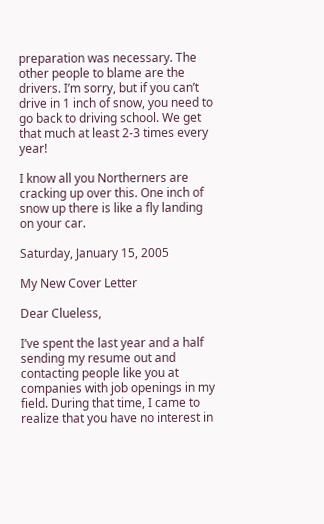preparation was necessary. The other people to blame are the drivers. I’m sorry, but if you can’t drive in 1 inch of snow, you need to go back to driving school. We get that much at least 2-3 times every year!

I know all you Northerners are cracking up over this. One inch of snow up there is like a fly landing on your car.

Saturday, January 15, 2005

My New Cover Letter

Dear Clueless,

I’ve spent the last year and a half sending my resume out and contacting people like you at companies with job openings in my field. During that time, I came to realize that you have no interest in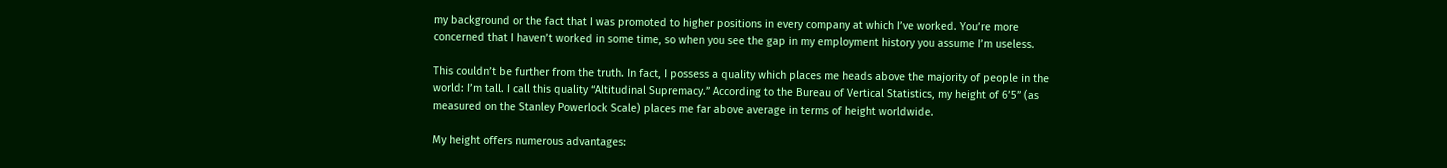my background or the fact that I was promoted to higher positions in every company at which I’ve worked. You’re more concerned that I haven’t worked in some time, so when you see the gap in my employment history you assume I’m useless.

This couldn’t be further from the truth. In fact, I possess a quality which places me heads above the majority of people in the world: I’m tall. I call this quality “Altitudinal Supremacy.” According to the Bureau of Vertical Statistics, my height of 6’5” (as measured on the Stanley Powerlock Scale) places me far above average in terms of height worldwide.

My height offers numerous advantages: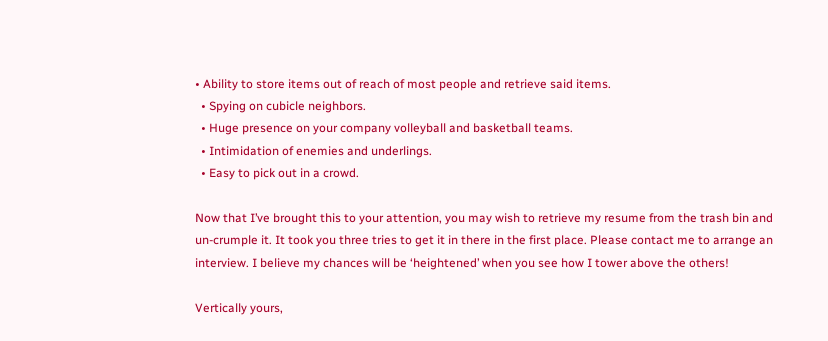• Ability to store items out of reach of most people and retrieve said items.
  • Spying on cubicle neighbors.
  • Huge presence on your company volleyball and basketball teams.
  • Intimidation of enemies and underlings.
  • Easy to pick out in a crowd.

Now that I’ve brought this to your attention, you may wish to retrieve my resume from the trash bin and un-crumple it. It took you three tries to get it in there in the first place. Please contact me to arrange an interview. I believe my chances will be ‘heightened’ when you see how I tower above the others!

Vertically yours,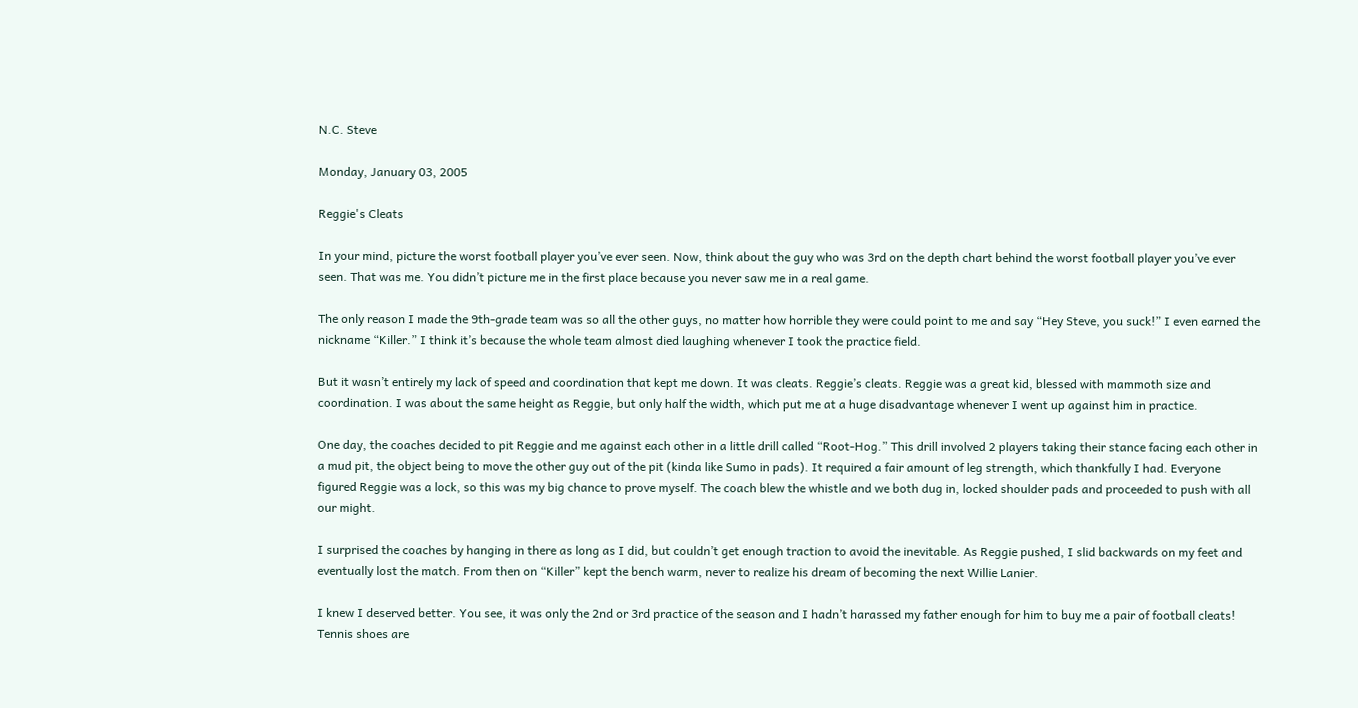N.C. Steve

Monday, January 03, 2005

Reggie's Cleats

In your mind, picture the worst football player you’ve ever seen. Now, think about the guy who was 3rd on the depth chart behind the worst football player you’ve ever seen. That was me. You didn’t picture me in the first place because you never saw me in a real game.

The only reason I made the 9th-grade team was so all the other guys, no matter how horrible they were could point to me and say “Hey Steve, you suck!” I even earned the nickname “Killer.” I think it’s because the whole team almost died laughing whenever I took the practice field.

But it wasn’t entirely my lack of speed and coordination that kept me down. It was cleats. Reggie’s cleats. Reggie was a great kid, blessed with mammoth size and coordination. I was about the same height as Reggie, but only half the width, which put me at a huge disadvantage whenever I went up against him in practice.

One day, the coaches decided to pit Reggie and me against each other in a little drill called “Root-Hog.” This drill involved 2 players taking their stance facing each other in a mud pit, the object being to move the other guy out of the pit (kinda like Sumo in pads). It required a fair amount of leg strength, which thankfully I had. Everyone figured Reggie was a lock, so this was my big chance to prove myself. The coach blew the whistle and we both dug in, locked shoulder pads and proceeded to push with all our might.

I surprised the coaches by hanging in there as long as I did, but couldn’t get enough traction to avoid the inevitable. As Reggie pushed, I slid backwards on my feet and eventually lost the match. From then on “Killer” kept the bench warm, never to realize his dream of becoming the next Willie Lanier.

I knew I deserved better. You see, it was only the 2nd or 3rd practice of the season and I hadn’t harassed my father enough for him to buy me a pair of football cleats! Tennis shoes are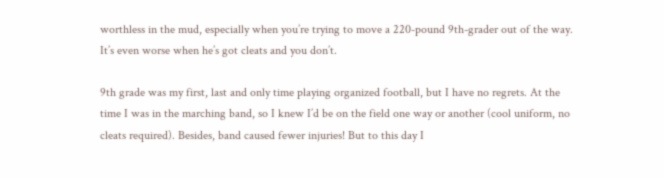worthless in the mud, especially when you’re trying to move a 220-pound 9th-grader out of the way. It’s even worse when he’s got cleats and you don’t.

9th grade was my first, last and only time playing organized football, but I have no regrets. At the time I was in the marching band, so I knew I’d be on the field one way or another (cool uniform, no cleats required). Besides, band caused fewer injuries! But to this day I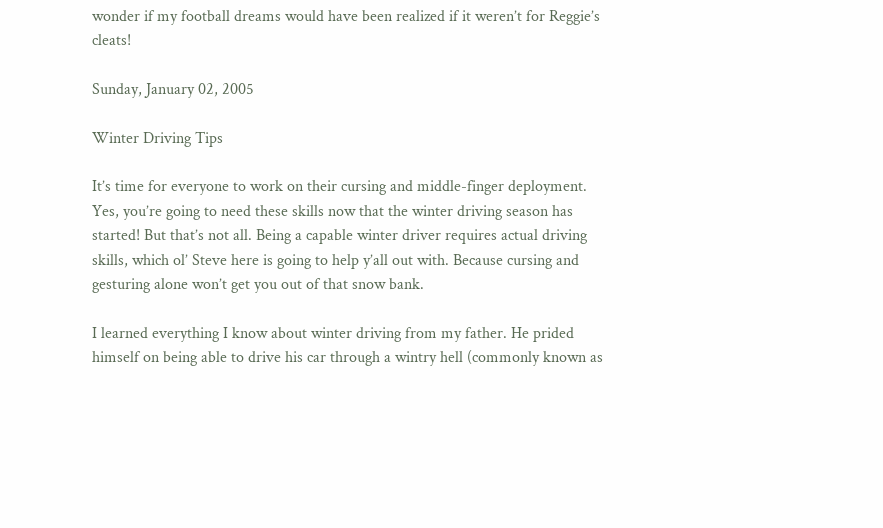wonder if my football dreams would have been realized if it weren’t for Reggie’s cleats!

Sunday, January 02, 2005

Winter Driving Tips

It’s time for everyone to work on their cursing and middle-finger deployment. Yes, you’re going to need these skills now that the winter driving season has started! But that’s not all. Being a capable winter driver requires actual driving skills, which ol’ Steve here is going to help y’all out with. Because cursing and gesturing alone won’t get you out of that snow bank.

I learned everything I know about winter driving from my father. He prided himself on being able to drive his car through a wintry hell (commonly known as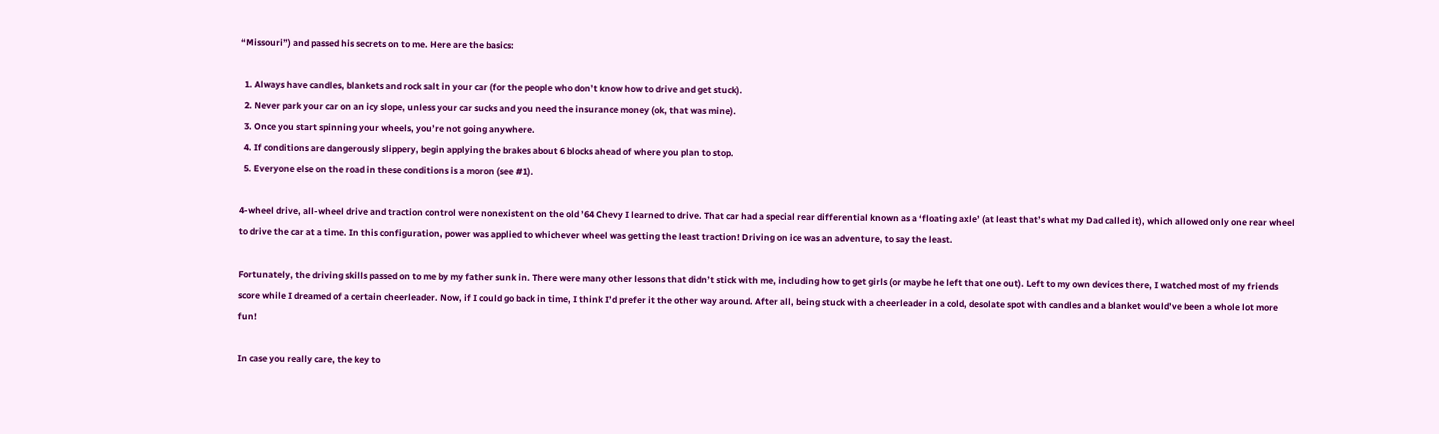“Missouri”) and passed his secrets on to me. Here are the basics:

  1. Always have candles, blankets and rock salt in your car (for the people who don’t know how to drive and get stuck).
  2. Never park your car on an icy slope, unless your car sucks and you need the insurance money (ok, that was mine).
  3. Once you start spinning your wheels, you’re not going anywhere.
  4. If conditions are dangerously slippery, begin applying the brakes about 6 blocks ahead of where you plan to stop.
  5. Everyone else on the road in these conditions is a moron (see #1).

4-wheel drive, all-wheel drive and traction control were nonexistent on the old ’64 Chevy I learned to drive. That car had a special rear differential known as a ‘floating axle’ (at least that’s what my Dad called it), which allowed only one rear wheel to drive the car at a time. In this configuration, power was applied to whichever wheel was getting the least traction! Driving on ice was an adventure, to say the least.

Fortunately, the driving skills passed on to me by my father sunk in. There were many other lessons that didn’t stick with me, including how to get girls (or maybe he left that one out). Left to my own devices there, I watched most of my friends score while I dreamed of a certain cheerleader. Now, if I could go back in time, I think I’d prefer it the other way around. After all, being stuck with a cheerleader in a cold, desolate spot with candles and a blanket would’ve been a whole lot more fun!

In case you really care, the key to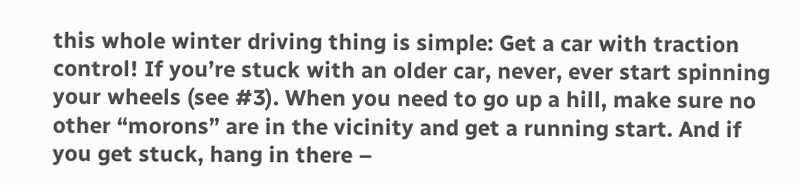this whole winter driving thing is simple: Get a car with traction control! If you’re stuck with an older car, never, ever start spinning your wheels (see #3). When you need to go up a hill, make sure no other “morons” are in the vicinity and get a running start. And if you get stuck, hang in there –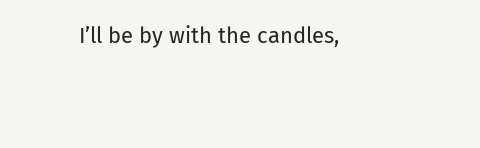I’ll be by with the candles,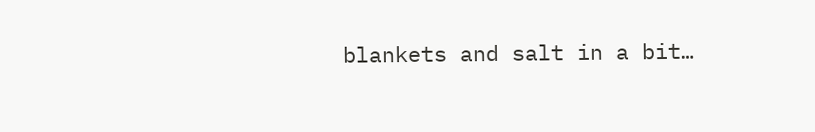blankets and salt in a bit…